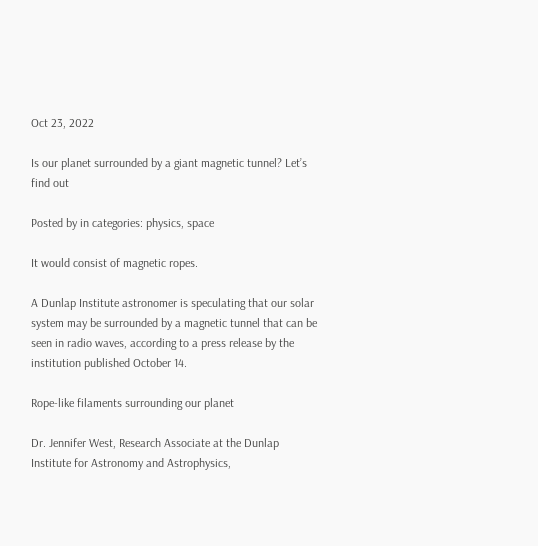Oct 23, 2022

Is our planet surrounded by a giant magnetic tunnel? Let’s find out

Posted by in categories: physics, space

It would consist of magnetic ropes.

A Dunlap Institute astronomer is speculating that our solar system may be surrounded by a magnetic tunnel that can be seen in radio waves, according to a press release by the institution published October 14.

Rope-like filaments surrounding our planet

Dr. Jennifer West, Research Associate at the Dunlap Institute for Astronomy and Astrophysics,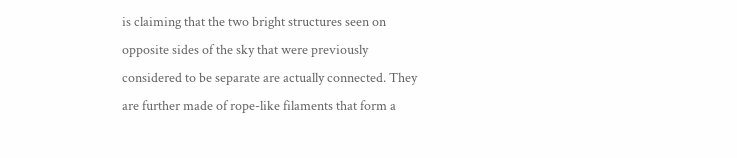is claiming that the two bright structures seen on opposite sides of the sky that were previously considered to be separate are actually connected. They are further made of rope-like filaments that form a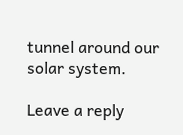tunnel around our solar system.

Leave a reply